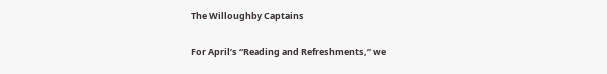The Willoughby Captains

For April’s “Reading and Refreshments,” we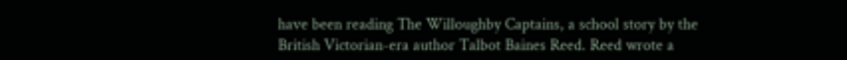have been reading The Willoughby Captains, a school story by the British Victorian-era author Talbot Baines Reed. Reed wrote a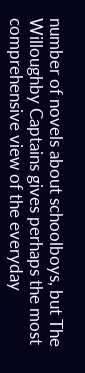number of novels about schoolboys, but The Willoughby Captains gives perhaps the most comprehensive view of the everyday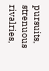pursuits, strenuous rivalries,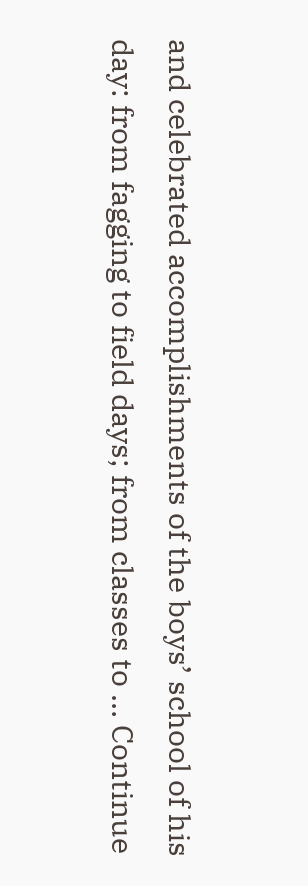and celebrated accomplishments of the boys’ school of his day: from fagging to field days; from classes to … Continue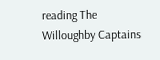reading The Willoughby Captains